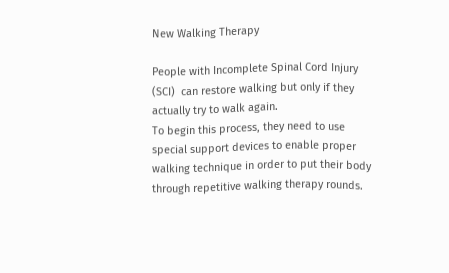New Walking Therapy

People with Incomplete Spinal Cord Injury (SCI)  can restore walking but only if they actually try to walk again.
To begin this process, they need to use special support devices to enable proper walking technique in order to put their body through repetitive walking therapy rounds.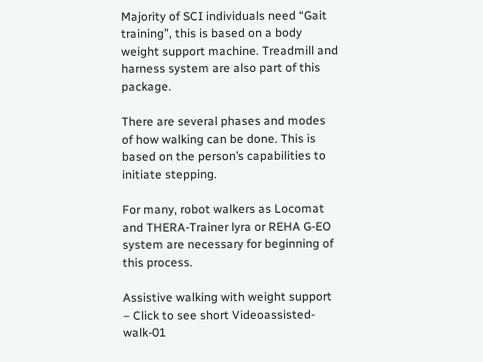Majority of SCI individuals need “Gait training”, this is based on a body weight support machine. Treadmill and harness system are also part of this package.

There are several phases and modes of how walking can be done. This is based on the person’s capabilities to initiate stepping.

For many, robot walkers as Locomat
and THERA-Trainer lyra or REHA G-EO system are necessary for beginning of this process.

Assistive walking with weight support – Click to see short Videoassisted-walk-01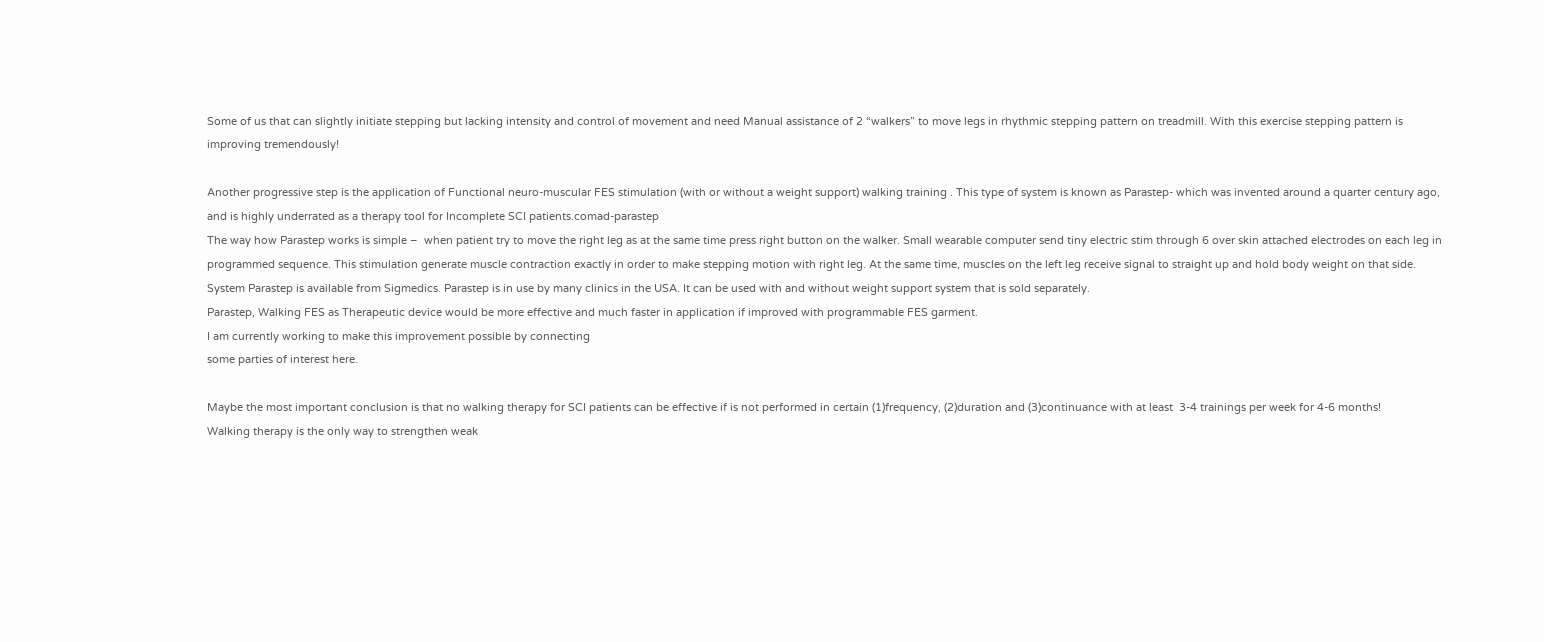Some of us that can slightly initiate stepping but lacking intensity and control of movement and need Manual assistance of 2 “walkers” to move legs in rhythmic stepping pattern on treadmill. With this exercise stepping pattern is improving tremendously!

Another progressive step is the application of Functional neuro-muscular FES stimulation (with or without a weight support) walking training . This type of system is known as Parastep- which was invented around a quarter century ago, and is highly underrated as a therapy tool for Incomplete SCI patients.comad-parastep
The way how Parastep works is simple –  when patient try to move the right leg as at the same time press right button on the walker. Small wearable computer send tiny electric stim through 6 over skin attached electrodes on each leg in programmed sequence. This stimulation generate muscle contraction exactly in order to make stepping motion with right leg. At the same time, muscles on the left leg receive signal to straight up and hold body weight on that side.
System Parastep is available from Sigmedics. Parastep is in use by many clinics in the USA. It can be used with and without weight support system that is sold separately.
Parastep, Walking FES as Therapeutic device would be more effective and much faster in application if improved with programmable FES garment.
I am currently working to make this improvement possible by connecting
some parties of interest here.

Maybe the most important conclusion is that no walking therapy for SCI patients can be effective if is not performed in certain (1)frequency, (2)duration and (3)continuance with at least  3-4 trainings per week for 4-6 months!
Walking therapy is the only way to strengthen weak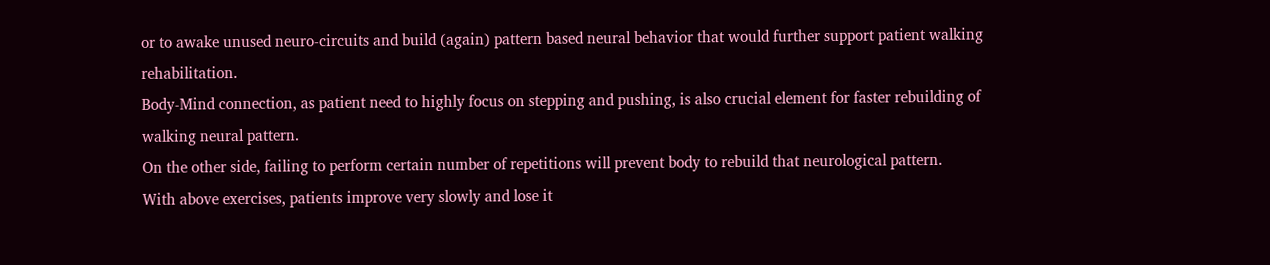or to awake unused neuro-circuits and build (again) pattern based neural behavior that would further support patient walking rehabilitation.
Body-Mind connection, as patient need to highly focus on stepping and pushing, is also crucial element for faster rebuilding of walking neural pattern.
On the other side, failing to perform certain number of repetitions will prevent body to rebuild that neurological pattern.
With above exercises, patients improve very slowly and lose it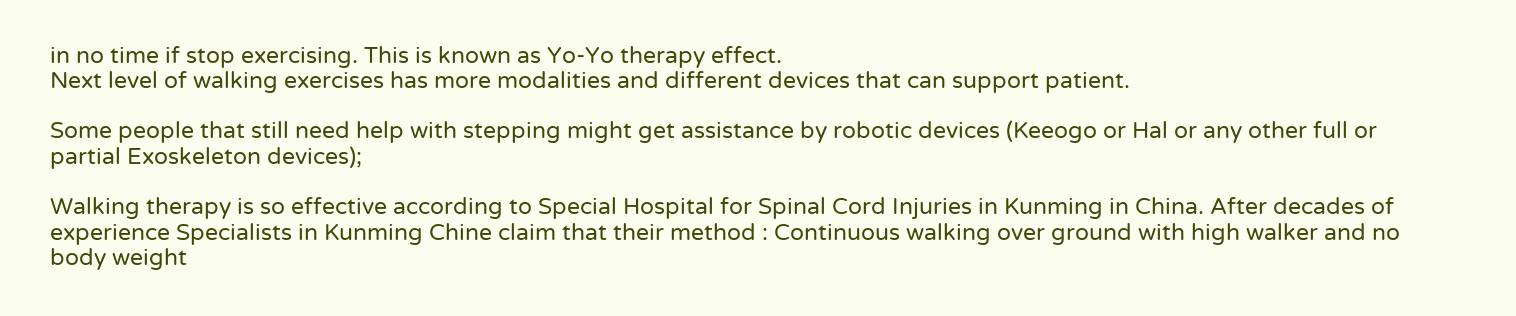in no time if stop exercising. This is known as Yo-Yo therapy effect.
Next level of walking exercises has more modalities and different devices that can support patient.

Some people that still need help with stepping might get assistance by robotic devices (Keeogo or Hal or any other full or partial Exoskeleton devices);

Walking therapy is so effective according to Special Hospital for Spinal Cord Injuries in Kunming in China. After decades of experience Specialists in Kunming Chine claim that their method : Continuous walking over ground with high walker and no body weight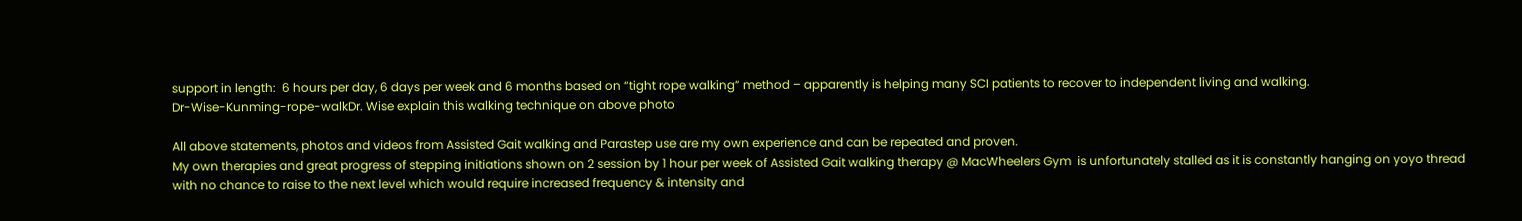support in length:  6 hours per day, 6 days per week and 6 months based on “tight rope walking” method – apparently is helping many SCI patients to recover to independent living and walking.
Dr-Wise-Kunming-rope-walkDr. Wise explain this walking technique on above photo

All above statements, photos and videos from Assisted Gait walking and Parastep use are my own experience and can be repeated and proven.
My own therapies and great progress of stepping initiations shown on 2 session by 1 hour per week of Assisted Gait walking therapy @ MacWheelers Gym  is unfortunately stalled as it is constantly hanging on yoyo thread with no chance to raise to the next level which would require increased frequency & intensity and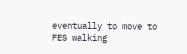eventually to move to FES walking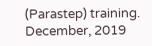(Parastep) training.
December, 2019